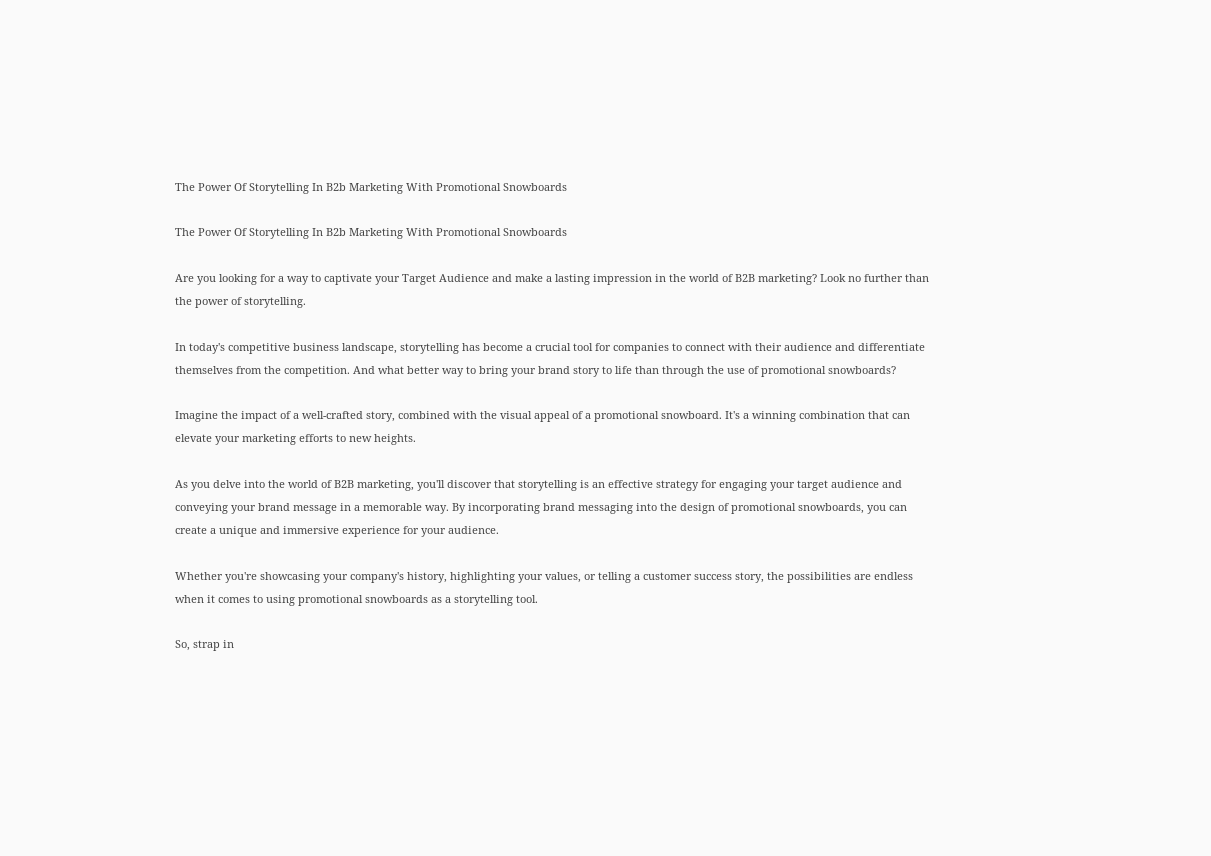The Power Of Storytelling In B2b Marketing With Promotional Snowboards

The Power Of Storytelling In B2b Marketing With Promotional Snowboards

Are you looking for a way to captivate your Target Audience and make a lasting impression in the world of B2B marketing? Look no further than the power of storytelling.

In today's competitive business landscape, storytelling has become a crucial tool for companies to connect with their audience and differentiate themselves from the competition. And what better way to bring your brand story to life than through the use of promotional snowboards?

Imagine the impact of a well-crafted story, combined with the visual appeal of a promotional snowboard. It's a winning combination that can elevate your marketing efforts to new heights.

As you delve into the world of B2B marketing, you'll discover that storytelling is an effective strategy for engaging your target audience and conveying your brand message in a memorable way. By incorporating brand messaging into the design of promotional snowboards, you can create a unique and immersive experience for your audience.

Whether you're showcasing your company's history, highlighting your values, or telling a customer success story, the possibilities are endless when it comes to using promotional snowboards as a storytelling tool.

So, strap in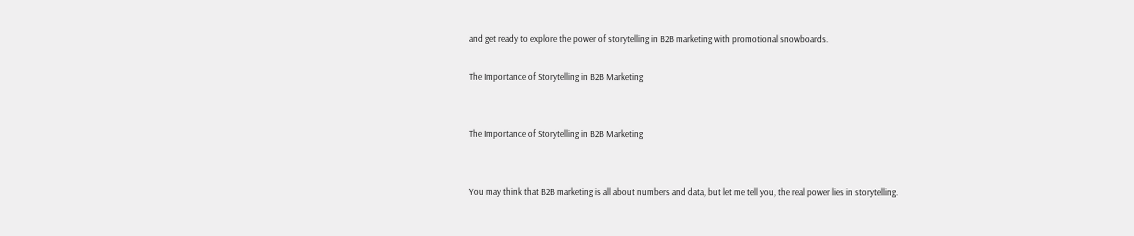and get ready to explore the power of storytelling in B2B marketing with promotional snowboards.

The Importance of Storytelling in B2B Marketing


The Importance of Storytelling in B2B Marketing


You may think that B2B marketing is all about numbers and data, but let me tell you, the real power lies in storytelling.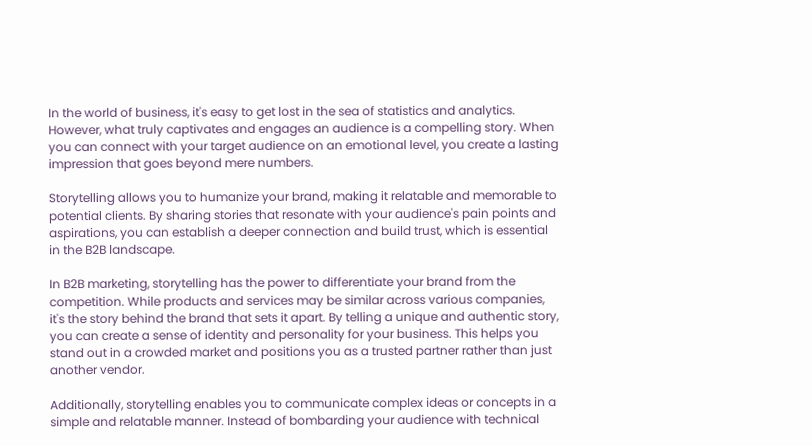In the world of business, it's easy to get lost in the sea of statistics and analytics. However, what truly captivates and engages an audience is a compelling story. When you can connect with your target audience on an emotional level, you create a lasting impression that goes beyond mere numbers.

Storytelling allows you to humanize your brand, making it relatable and memorable to potential clients. By sharing stories that resonate with your audience's pain points and aspirations, you can establish a deeper connection and build trust, which is essential in the B2B landscape.

In B2B marketing, storytelling has the power to differentiate your brand from the competition. While products and services may be similar across various companies, it's the story behind the brand that sets it apart. By telling a unique and authentic story, you can create a sense of identity and personality for your business. This helps you stand out in a crowded market and positions you as a trusted partner rather than just another vendor.

Additionally, storytelling enables you to communicate complex ideas or concepts in a simple and relatable manner. Instead of bombarding your audience with technical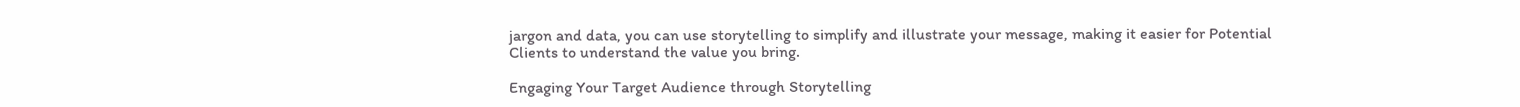jargon and data, you can use storytelling to simplify and illustrate your message, making it easier for Potential Clients to understand the value you bring.

Engaging Your Target Audience through Storytelling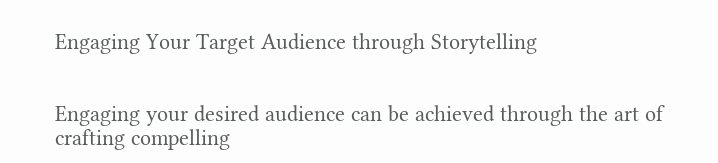Engaging Your Target Audience through Storytelling


Engaging your desired audience can be achieved through the art of crafting compelling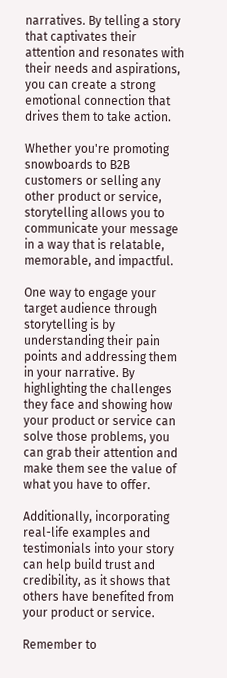narratives. By telling a story that captivates their attention and resonates with their needs and aspirations, you can create a strong emotional connection that drives them to take action.

Whether you're promoting snowboards to B2B customers or selling any other product or service, storytelling allows you to communicate your message in a way that is relatable, memorable, and impactful.

One way to engage your target audience through storytelling is by understanding their pain points and addressing them in your narrative. By highlighting the challenges they face and showing how your product or service can solve those problems, you can grab their attention and make them see the value of what you have to offer.

Additionally, incorporating real-life examples and testimonials into your story can help build trust and credibility, as it shows that others have benefited from your product or service.

Remember to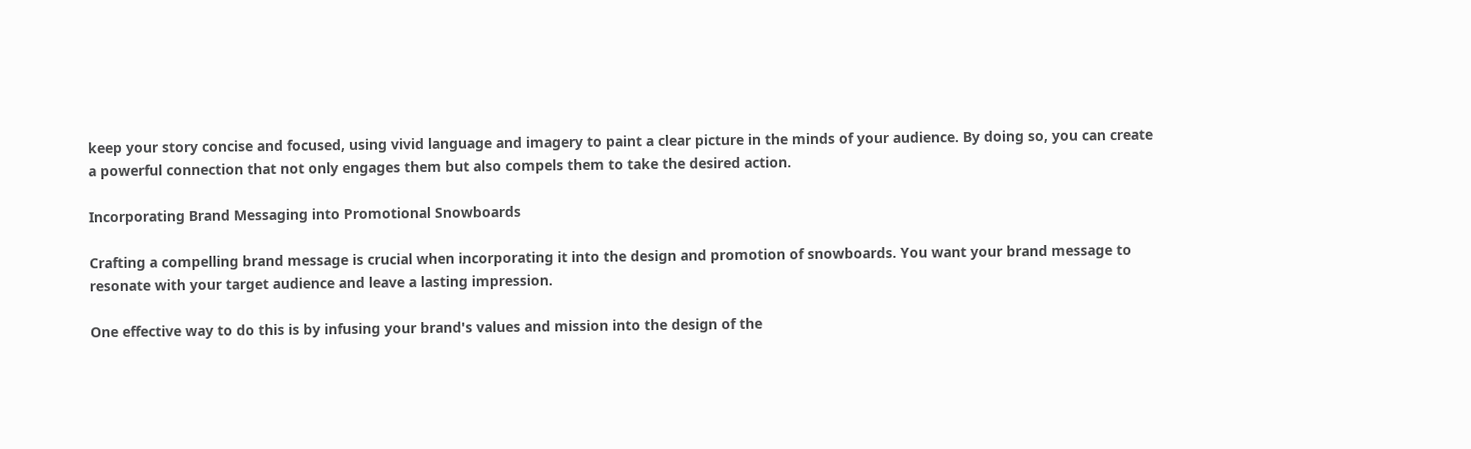keep your story concise and focused, using vivid language and imagery to paint a clear picture in the minds of your audience. By doing so, you can create a powerful connection that not only engages them but also compels them to take the desired action.

Incorporating Brand Messaging into Promotional Snowboards

Crafting a compelling brand message is crucial when incorporating it into the design and promotion of snowboards. You want your brand message to resonate with your target audience and leave a lasting impression.

One effective way to do this is by infusing your brand's values and mission into the design of the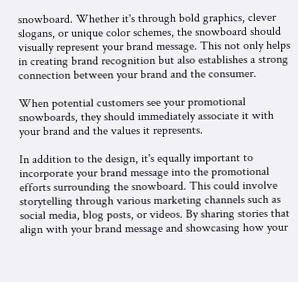snowboard. Whether it's through bold graphics, clever slogans, or unique color schemes, the snowboard should visually represent your brand message. This not only helps in creating brand recognition but also establishes a strong connection between your brand and the consumer.

When potential customers see your promotional snowboards, they should immediately associate it with your brand and the values it represents.

In addition to the design, it's equally important to incorporate your brand message into the promotional efforts surrounding the snowboard. This could involve storytelling through various marketing channels such as social media, blog posts, or videos. By sharing stories that align with your brand message and showcasing how your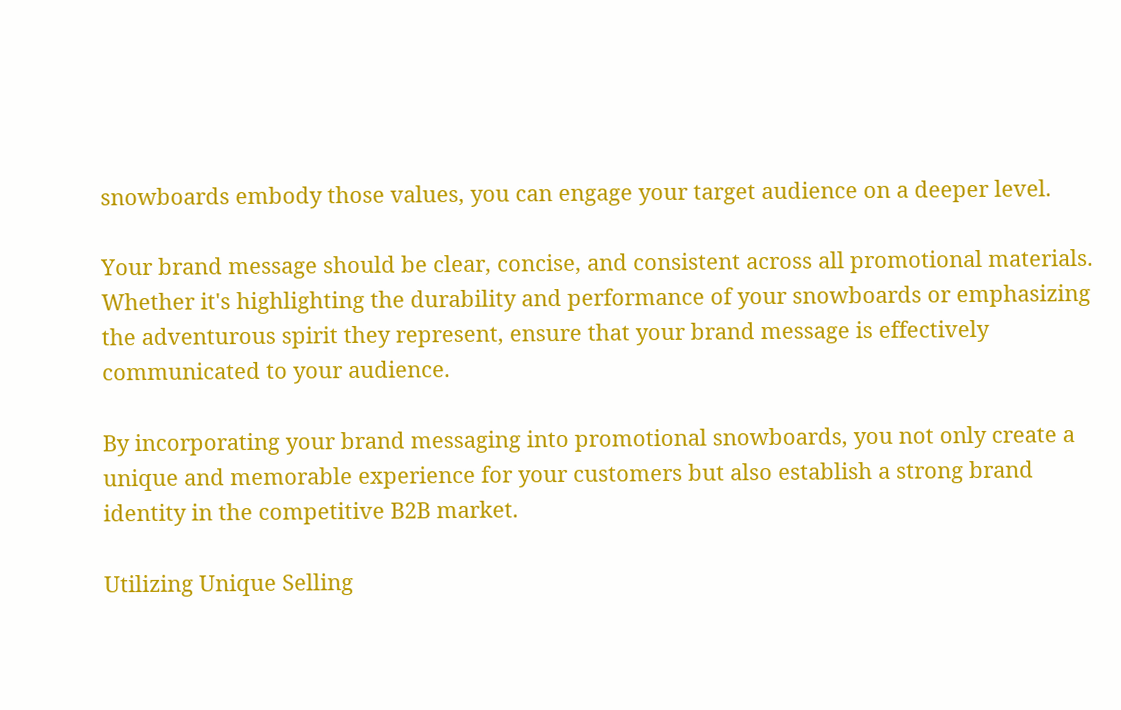snowboards embody those values, you can engage your target audience on a deeper level.

Your brand message should be clear, concise, and consistent across all promotional materials. Whether it's highlighting the durability and performance of your snowboards or emphasizing the adventurous spirit they represent, ensure that your brand message is effectively communicated to your audience.

By incorporating your brand messaging into promotional snowboards, you not only create a unique and memorable experience for your customers but also establish a strong brand identity in the competitive B2B market.

Utilizing Unique Selling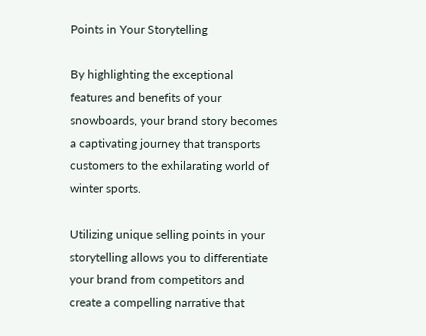Points in Your Storytelling

By highlighting the exceptional features and benefits of your snowboards, your brand story becomes a captivating journey that transports customers to the exhilarating world of winter sports.

Utilizing unique selling points in your storytelling allows you to differentiate your brand from competitors and create a compelling narrative that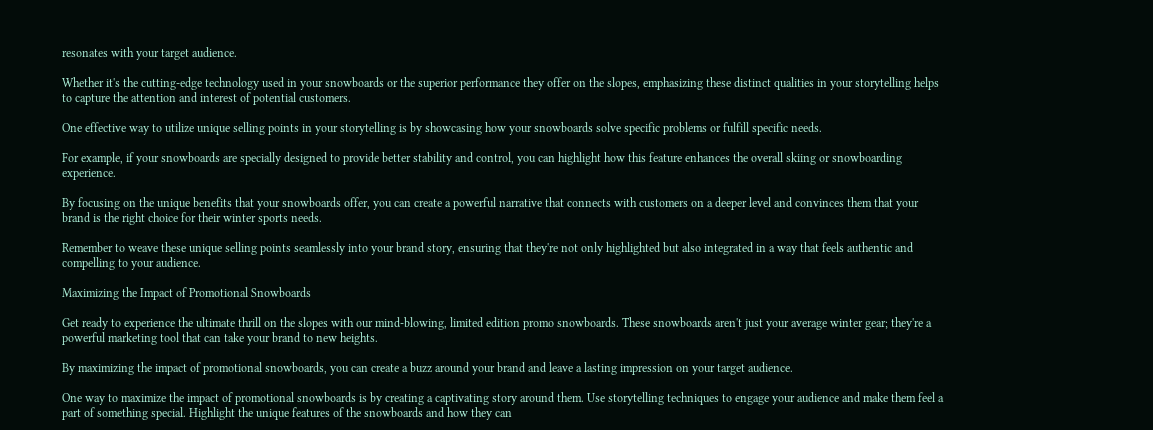resonates with your target audience.

Whether it's the cutting-edge technology used in your snowboards or the superior performance they offer on the slopes, emphasizing these distinct qualities in your storytelling helps to capture the attention and interest of potential customers.

One effective way to utilize unique selling points in your storytelling is by showcasing how your snowboards solve specific problems or fulfill specific needs.

For example, if your snowboards are specially designed to provide better stability and control, you can highlight how this feature enhances the overall skiing or snowboarding experience.

By focusing on the unique benefits that your snowboards offer, you can create a powerful narrative that connects with customers on a deeper level and convinces them that your brand is the right choice for their winter sports needs.

Remember to weave these unique selling points seamlessly into your brand story, ensuring that they're not only highlighted but also integrated in a way that feels authentic and compelling to your audience.

Maximizing the Impact of Promotional Snowboards

Get ready to experience the ultimate thrill on the slopes with our mind-blowing, limited edition promo snowboards. These snowboards aren't just your average winter gear; they're a powerful marketing tool that can take your brand to new heights.

By maximizing the impact of promotional snowboards, you can create a buzz around your brand and leave a lasting impression on your target audience.

One way to maximize the impact of promotional snowboards is by creating a captivating story around them. Use storytelling techniques to engage your audience and make them feel a part of something special. Highlight the unique features of the snowboards and how they can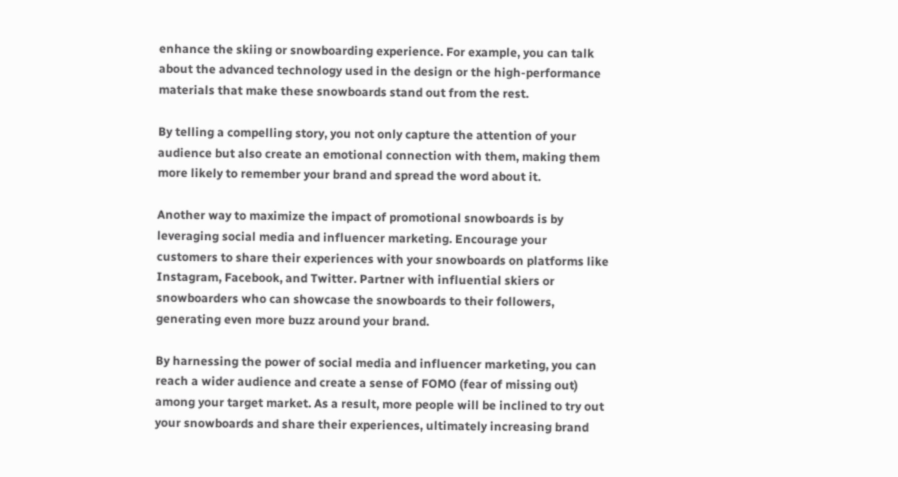enhance the skiing or snowboarding experience. For example, you can talk about the advanced technology used in the design or the high-performance materials that make these snowboards stand out from the rest.

By telling a compelling story, you not only capture the attention of your audience but also create an emotional connection with them, making them more likely to remember your brand and spread the word about it.

Another way to maximize the impact of promotional snowboards is by leveraging social media and influencer marketing. Encourage your customers to share their experiences with your snowboards on platforms like Instagram, Facebook, and Twitter. Partner with influential skiers or snowboarders who can showcase the snowboards to their followers, generating even more buzz around your brand.

By harnessing the power of social media and influencer marketing, you can reach a wider audience and create a sense of FOMO (fear of missing out) among your target market. As a result, more people will be inclined to try out your snowboards and share their experiences, ultimately increasing brand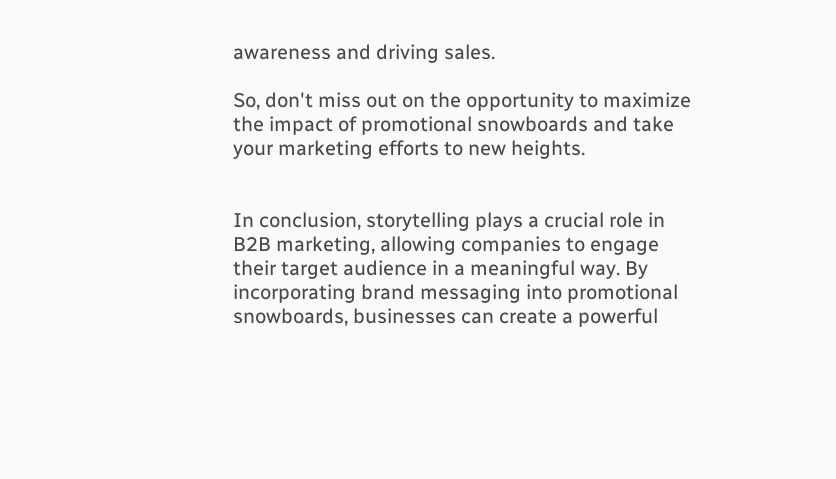awareness and driving sales.

So, don't miss out on the opportunity to maximize the impact of promotional snowboards and take your marketing efforts to new heights.


In conclusion, storytelling plays a crucial role in B2B marketing, allowing companies to engage their target audience in a meaningful way. By incorporating brand messaging into promotional snowboards, businesses can create a powerful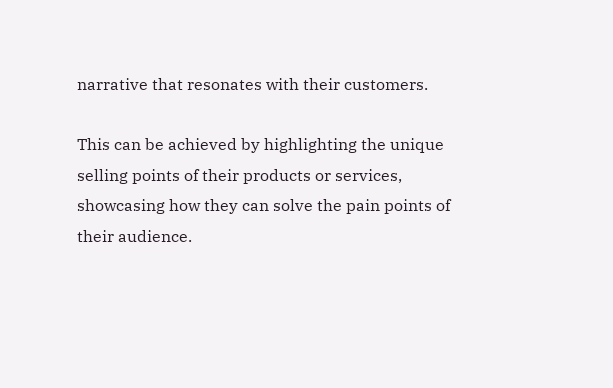narrative that resonates with their customers.

This can be achieved by highlighting the unique selling points of their products or services, showcasing how they can solve the pain points of their audience.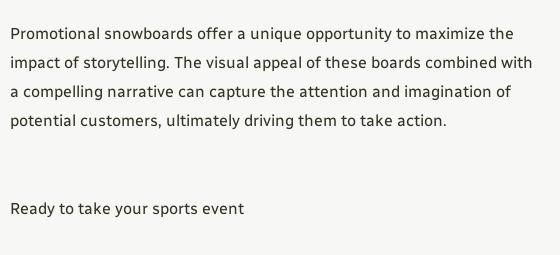Promotional snowboards offer a unique opportunity to maximize the impact of storytelling. The visual appeal of these boards combined with a compelling narrative can capture the attention and imagination of potential customers, ultimately driving them to take action.


Ready to take your sports event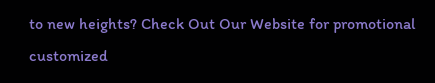to new heights? Check Out Our Website for promotional customized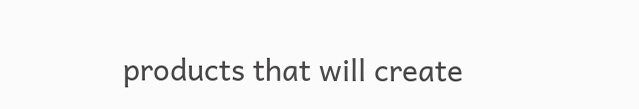products that will create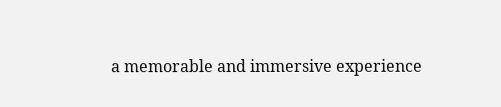a memorable and immersive experience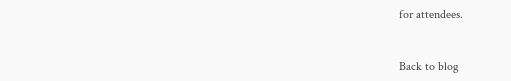for attendees.


Back to blog